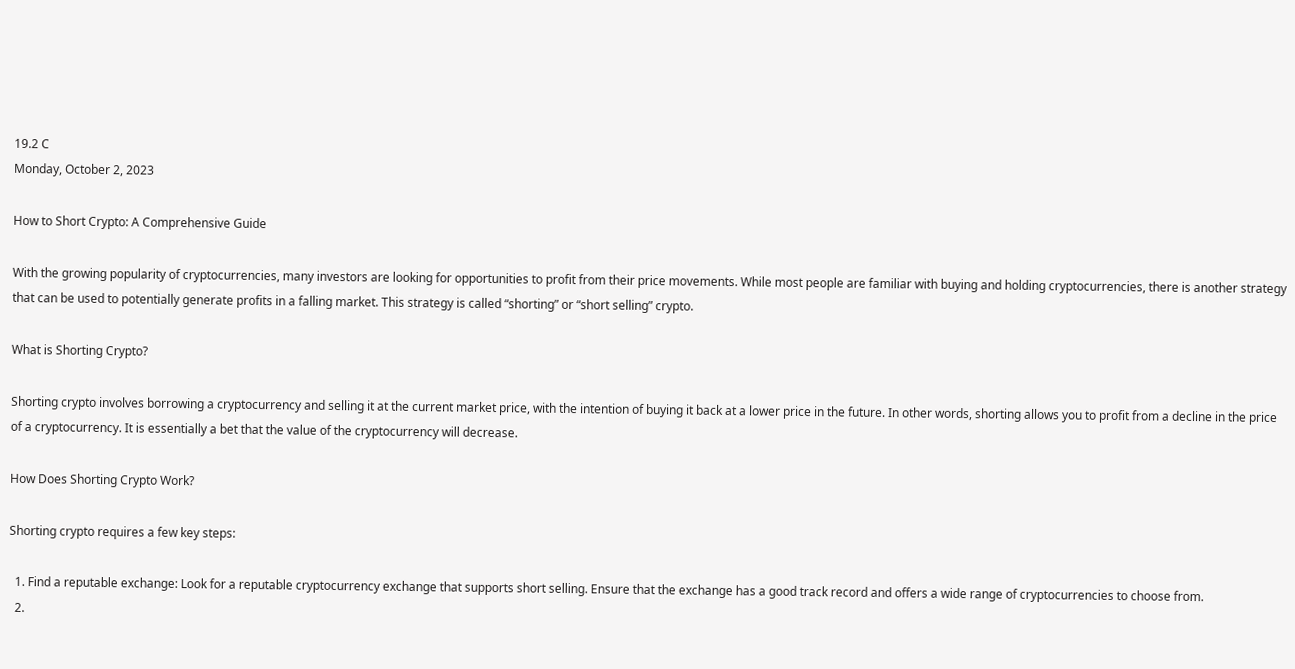19.2 C
Monday, October 2, 2023

How to Short Crypto: A Comprehensive Guide

With the growing popularity of cryptocurrencies, many investors are looking for opportunities to profit from their price movements. While most people are familiar with buying and holding cryptocurrencies, there is another strategy that can be used to potentially generate profits in a falling market. This strategy is called “shorting” or “short selling” crypto.

What is Shorting Crypto?

Shorting crypto involves borrowing a cryptocurrency and selling it at the current market price, with the intention of buying it back at a lower price in the future. In other words, shorting allows you to profit from a decline in the price of a cryptocurrency. It is essentially a bet that the value of the cryptocurrency will decrease.

How Does Shorting Crypto Work?

Shorting crypto requires a few key steps:

  1. Find a reputable exchange: Look for a reputable cryptocurrency exchange that supports short selling. Ensure that the exchange has a good track record and offers a wide range of cryptocurrencies to choose from.
  2.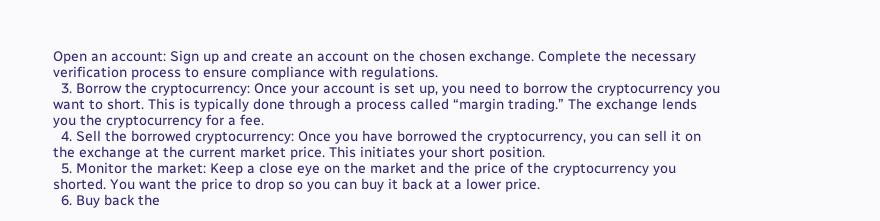Open an account: Sign up and create an account on the chosen exchange. Complete the necessary verification process to ensure compliance with regulations.
  3. Borrow the cryptocurrency: Once your account is set up, you need to borrow the cryptocurrency you want to short. This is typically done through a process called “margin trading.” The exchange lends you the cryptocurrency for a fee.
  4. Sell the borrowed cryptocurrency: Once you have borrowed the cryptocurrency, you can sell it on the exchange at the current market price. This initiates your short position.
  5. Monitor the market: Keep a close eye on the market and the price of the cryptocurrency you shorted. You want the price to drop so you can buy it back at a lower price.
  6. Buy back the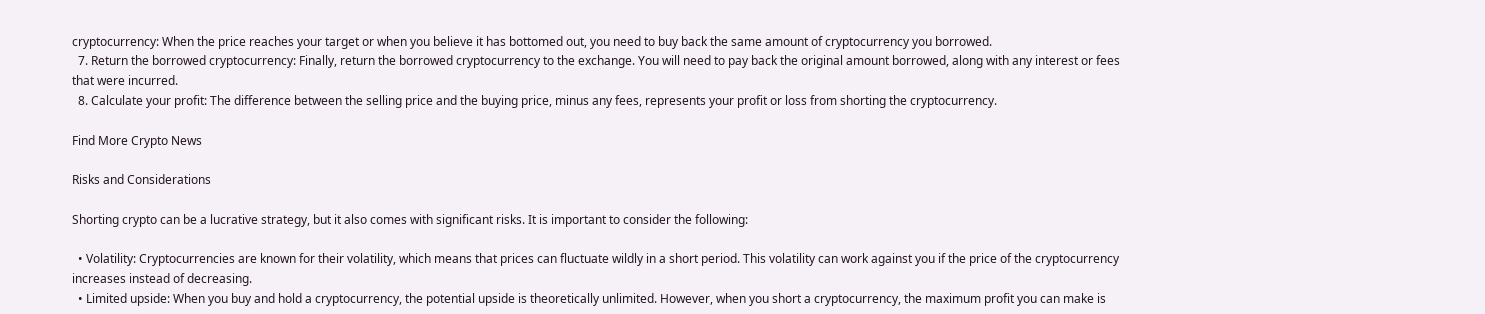cryptocurrency: When the price reaches your target or when you believe it has bottomed out, you need to buy back the same amount of cryptocurrency you borrowed.
  7. Return the borrowed cryptocurrency: Finally, return the borrowed cryptocurrency to the exchange. You will need to pay back the original amount borrowed, along with any interest or fees that were incurred.
  8. Calculate your profit: The difference between the selling price and the buying price, minus any fees, represents your profit or loss from shorting the cryptocurrency.

Find More Crypto News

Risks and Considerations

Shorting crypto can be a lucrative strategy, but it also comes with significant risks. It is important to consider the following:

  • Volatility: Cryptocurrencies are known for their volatility, which means that prices can fluctuate wildly in a short period. This volatility can work against you if the price of the cryptocurrency increases instead of decreasing.
  • Limited upside: When you buy and hold a cryptocurrency, the potential upside is theoretically unlimited. However, when you short a cryptocurrency, the maximum profit you can make is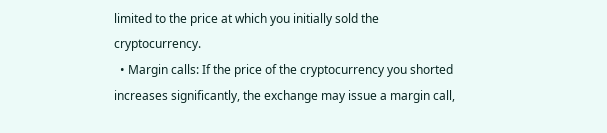limited to the price at which you initially sold the cryptocurrency.
  • Margin calls: If the price of the cryptocurrency you shorted increases significantly, the exchange may issue a margin call,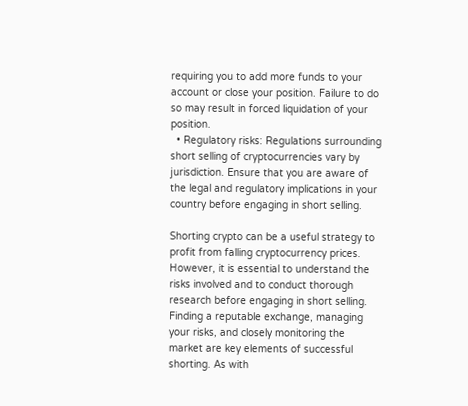requiring you to add more funds to your account or close your position. Failure to do so may result in forced liquidation of your position.
  • Regulatory risks: Regulations surrounding short selling of cryptocurrencies vary by jurisdiction. Ensure that you are aware of the legal and regulatory implications in your country before engaging in short selling.

Shorting crypto can be a useful strategy to profit from falling cryptocurrency prices. However, it is essential to understand the risks involved and to conduct thorough research before engaging in short selling. Finding a reputable exchange, managing your risks, and closely monitoring the market are key elements of successful shorting. As with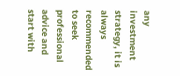any investment strategy, it is always recommended to seek professional advice and start with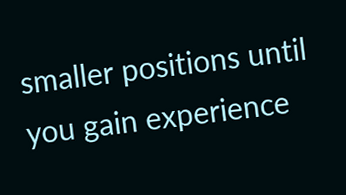smaller positions until you gain experience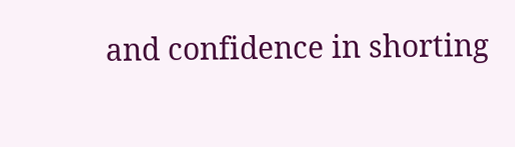and confidence in shorting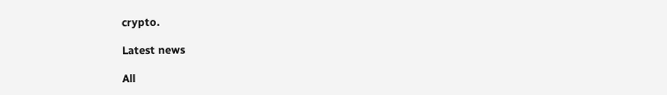crypto.

Latest news

All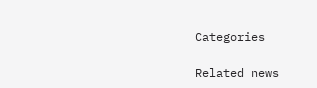Categories

Related news